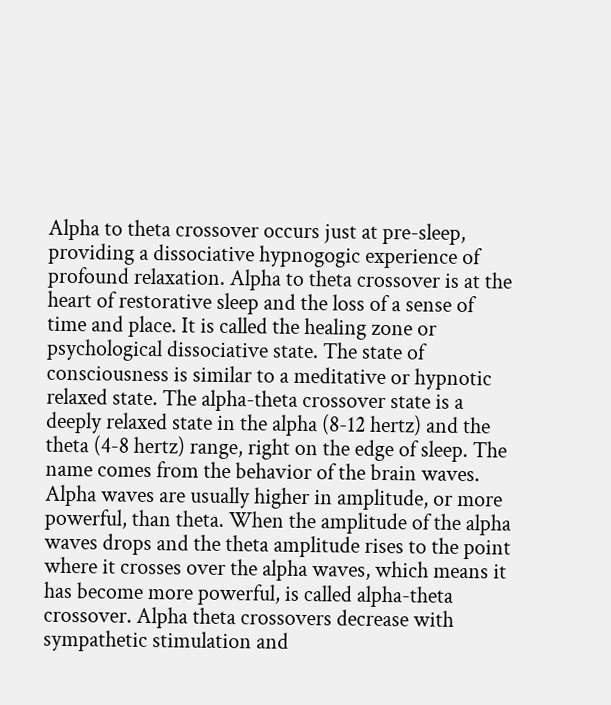Alpha to theta crossover occurs just at pre-sleep, providing a dissociative hypnogogic experience of profound relaxation. Alpha to theta crossover is at the heart of restorative sleep and the loss of a sense of time and place. It is called the healing zone or psychological dissociative state. The state of consciousness is similar to a meditative or hypnotic relaxed state. The alpha-theta crossover state is a deeply relaxed state in the alpha (8-12 hertz) and the theta (4-8 hertz) range, right on the edge of sleep. The name comes from the behavior of the brain waves. Alpha waves are usually higher in amplitude, or more powerful, than theta. When the amplitude of the alpha waves drops and the theta amplitude rises to the point where it crosses over the alpha waves, which means it has become more powerful, is called alpha-theta crossover. Alpha theta crossovers decrease with sympathetic stimulation and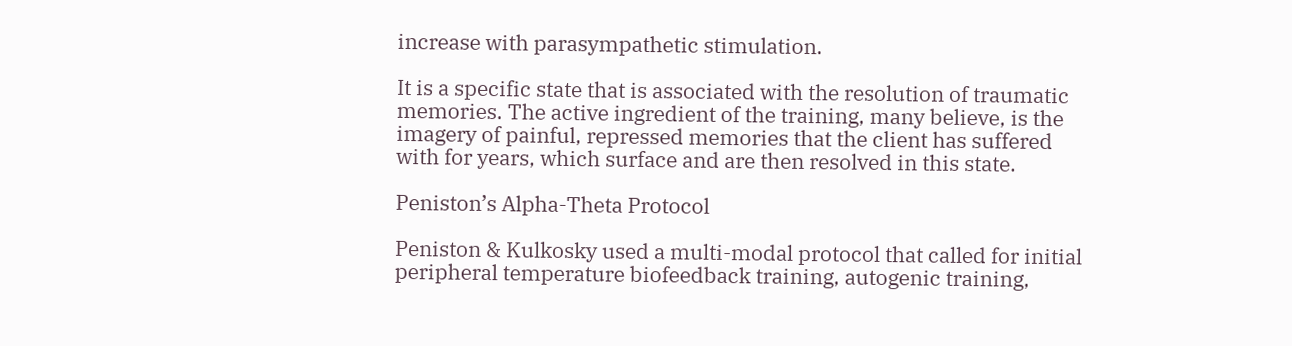increase with parasympathetic stimulation.

It is a specific state that is associated with the resolution of traumatic memories. The active ingredient of the training, many believe, is the imagery of painful, repressed memories that the client has suffered with for years, which surface and are then resolved in this state.

Peniston’s Alpha-Theta Protocol

Peniston & Kulkosky used a multi-modal protocol that called for initial peripheral temperature biofeedback training, autogenic training,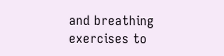and breathing exercises to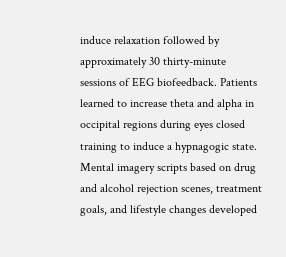induce relaxation followed by approximately 30 thirty-minute sessions of EEG biofeedback. Patients learned to increase theta and alpha in occipital regions during eyes closed training to induce a hypnagogic state. Mental imagery scripts based on drug and alcohol rejection scenes, treatment goals, and lifestyle changes developed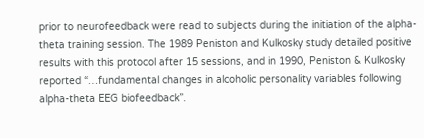prior to neurofeedback were read to subjects during the initiation of the alpha-theta training session. The 1989 Peniston and Kulkosky study detailed positive results with this protocol after 15 sessions, and in 1990, Peniston & Kulkosky reported “…fundamental changes in alcoholic personality variables following alpha-theta EEG biofeedback”.